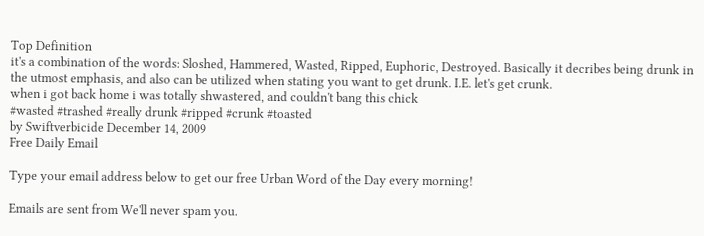Top Definition
it's a combination of the words: Sloshed, Hammered, Wasted, Ripped, Euphoric, Destroyed. Basically it decribes being drunk in the utmost emphasis, and also can be utilized when stating you want to get drunk. I.E. let's get crunk.
when i got back home i was totally shwastered, and couldn't bang this chick
#wasted #trashed #really drunk #ripped #crunk #toasted
by Swiftverbicide December 14, 2009
Free Daily Email

Type your email address below to get our free Urban Word of the Day every morning!

Emails are sent from We'll never spam you.